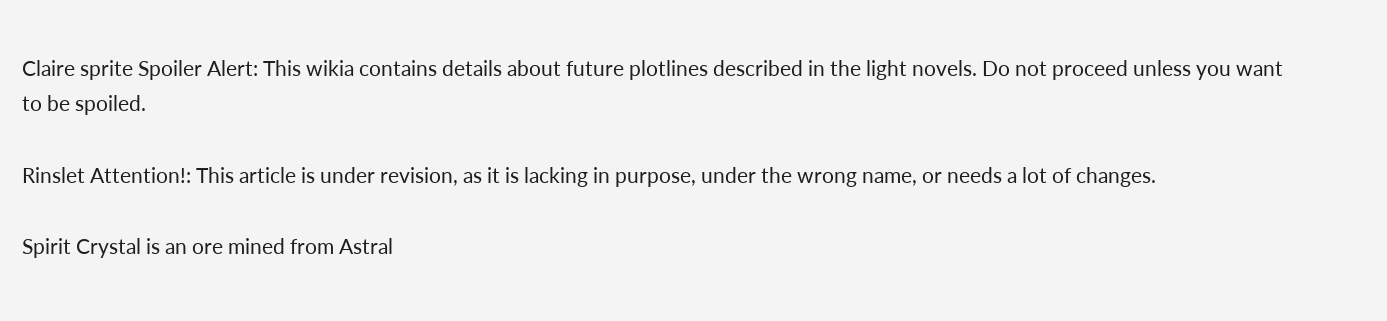Claire sprite Spoiler Alert: This wikia contains details about future plotlines described in the light novels. Do not proceed unless you want to be spoiled.

Rinslet Attention!: This article is under revision, as it is lacking in purpose, under the wrong name, or needs a lot of changes.

Spirit Crystal is an ore mined from Astral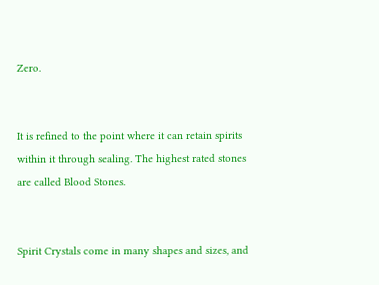Zero.


It is refined to the point where it can retain spirits within it through sealing. The highest rated stones are called Blood Stones.


Spirit Crystals come in many shapes and sizes, and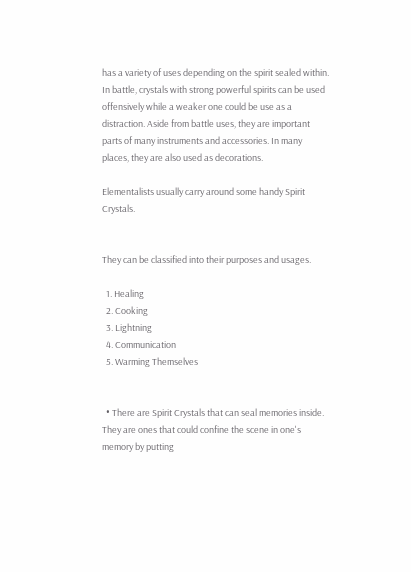has a variety of uses depending on the spirit sealed within. In battle, crystals with strong powerful spirits can be used offensively while a weaker one could be use as a distraction. Aside from battle uses, they are important parts of many instruments and accessories. In many places, they are also used as decorations.

Elementalists usually carry around some handy Spirit Crystals.


They can be classified into their purposes and usages.

  1. Healing
  2. Cooking
  3. Lightning
  4. Communication
  5. Warming Themselves


  • There are Spirit Crystals that can seal memories inside. They are ones that could confine the scene in one's memory by putting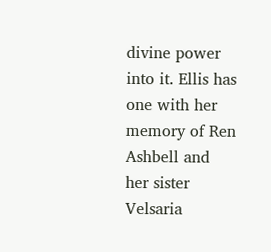divine power into it. Ellis has one with her memory of Ren Ashbell and her sister Velsaria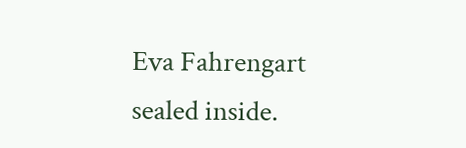Eva Fahrengart sealed inside.